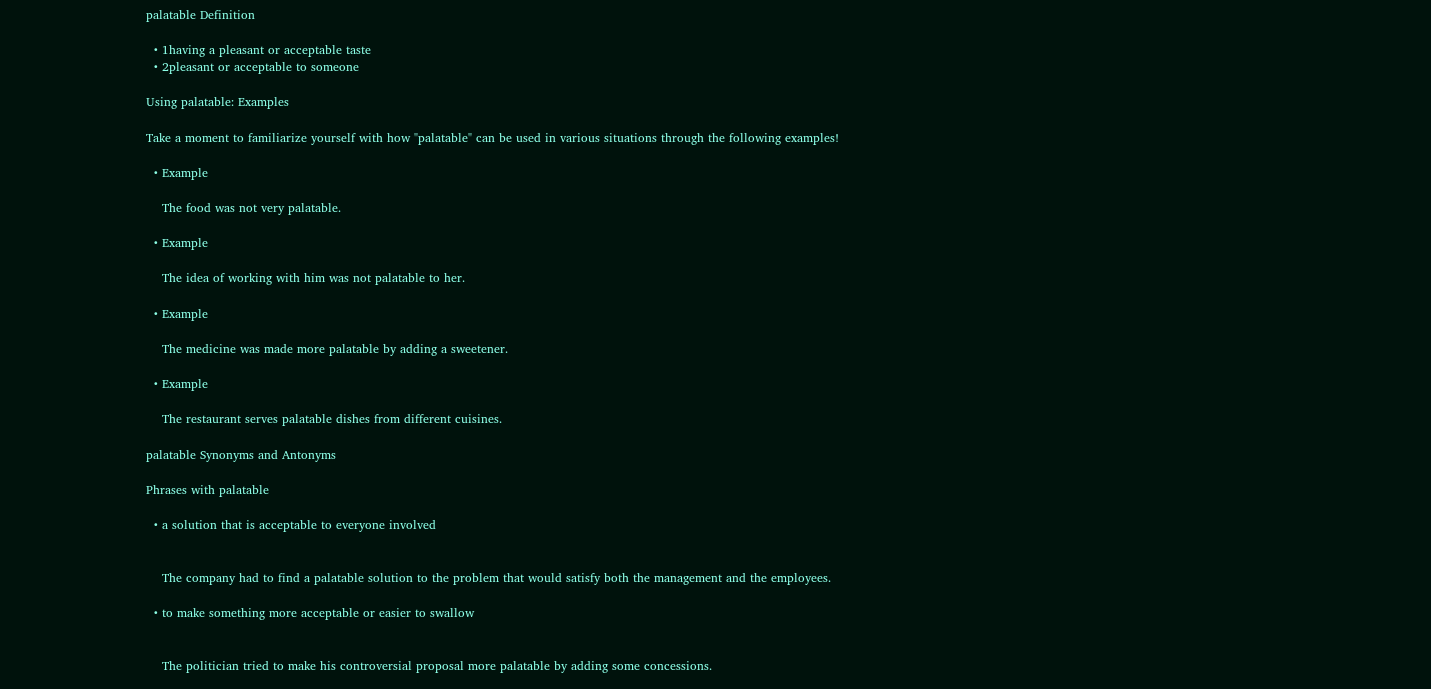palatable Definition

  • 1having a pleasant or acceptable taste
  • 2pleasant or acceptable to someone

Using palatable: Examples

Take a moment to familiarize yourself with how "palatable" can be used in various situations through the following examples!

  • Example

    The food was not very palatable.

  • Example

    The idea of working with him was not palatable to her.

  • Example

    The medicine was made more palatable by adding a sweetener.

  • Example

    The restaurant serves palatable dishes from different cuisines.

palatable Synonyms and Antonyms

Phrases with palatable

  • a solution that is acceptable to everyone involved


    The company had to find a palatable solution to the problem that would satisfy both the management and the employees.

  • to make something more acceptable or easier to swallow


    The politician tried to make his controversial proposal more palatable by adding some concessions.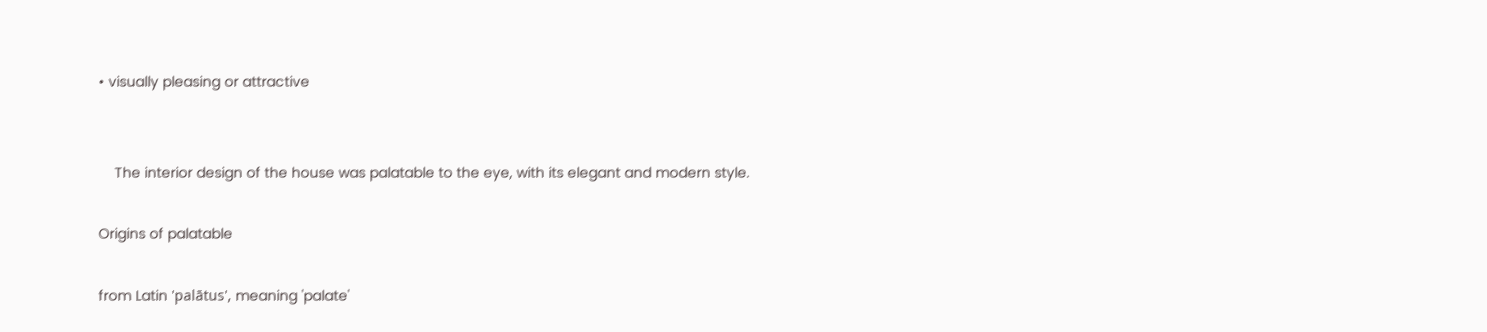• visually pleasing or attractive


    The interior design of the house was palatable to the eye, with its elegant and modern style.

Origins of palatable

from Latin 'palātus', meaning 'palate'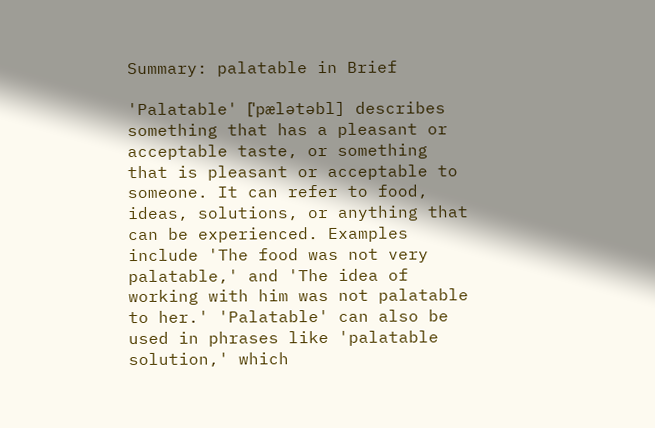Summary: palatable in Brief

'Palatable' [ˈpælətəbl] describes something that has a pleasant or acceptable taste, or something that is pleasant or acceptable to someone. It can refer to food, ideas, solutions, or anything that can be experienced. Examples include 'The food was not very palatable,' and 'The idea of working with him was not palatable to her.' 'Palatable' can also be used in phrases like 'palatable solution,' which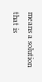means a solution that is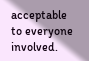acceptable to everyone involved.